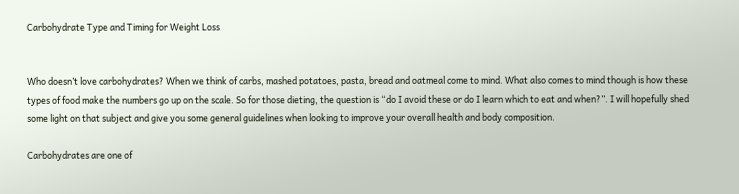Carbohydrate Type and Timing for Weight Loss


Who doesn’t love carbohydrates? When we think of carbs, mashed potatoes, pasta, bread and oatmeal come to mind. What also comes to mind though is how these types of food make the numbers go up on the scale. So for those dieting, the question is “do I avoid these or do I learn which to eat and when?”. I will hopefully shed some light on that subject and give you some general guidelines when looking to improve your overall health and body composition.

Carbohydrates are one of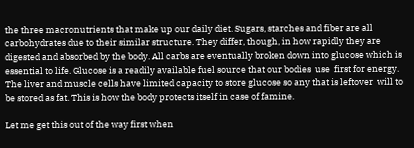the three macronutrients that make up our daily diet. Sugars, starches and fiber are all carbohydrates due to their similar structure. They differ, though, in how rapidly they are digested and absorbed by the body. All carbs are eventually broken down into glucose which is essential to life. Glucose is a readily available fuel source that our bodies  use  first for energy. The liver and muscle cells have limited capacity to store glucose so any that is leftover  will to be stored as fat. This is how the body protects itself in case of famine.

Let me get this out of the way first when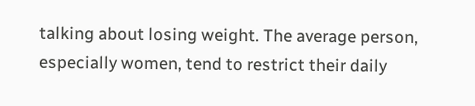talking about losing weight. The average person, especially women, tend to restrict their daily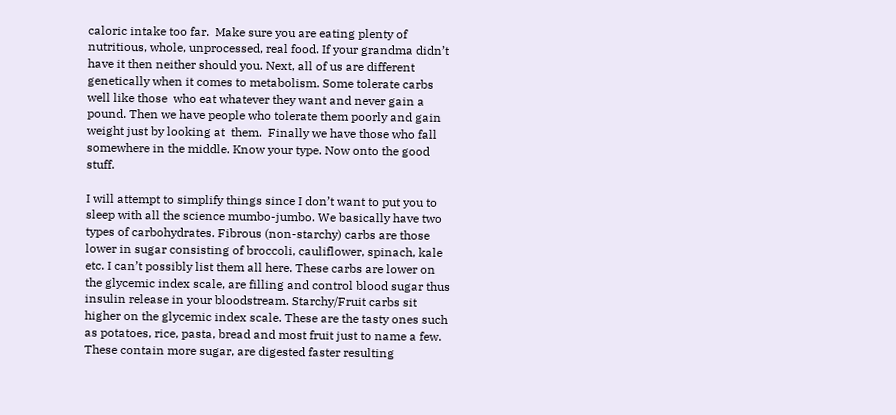caloric intake too far.  Make sure you are eating plenty of nutritious, whole, unprocessed, real food. If your grandma didn’t have it then neither should you. Next, all of us are different genetically when it comes to metabolism. Some tolerate carbs well like those  who eat whatever they want and never gain a pound. Then we have people who tolerate them poorly and gain weight just by looking at  them.  Finally we have those who fall somewhere in the middle. Know your type. Now onto the good stuff.

I will attempt to simplify things since I don’t want to put you to sleep with all the science mumbo-jumbo. We basically have two types of carbohydrates. Fibrous (non-starchy) carbs are those lower in sugar consisting of broccoli, cauliflower, spinach, kale etc. I can’t possibly list them all here. These carbs are lower on the glycemic index scale, are filling and control blood sugar thus insulin release in your bloodstream. Starchy/Fruit carbs sit higher on the glycemic index scale. These are the tasty ones such as potatoes, rice, pasta, bread and most fruit just to name a few. These contain more sugar, are digested faster resulting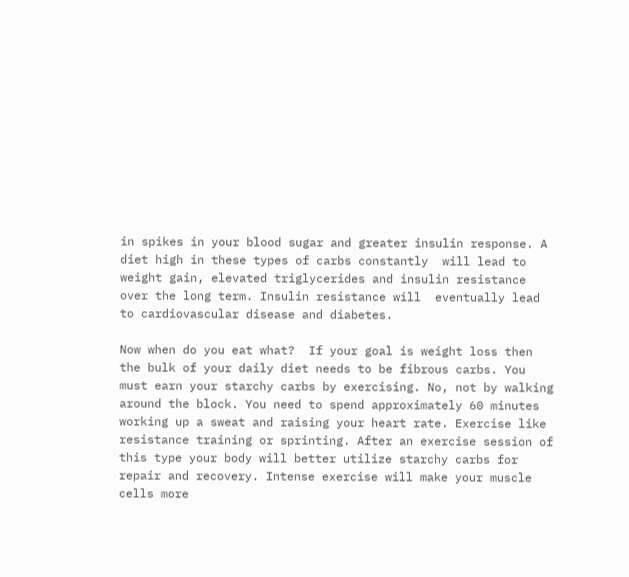in spikes in your blood sugar and greater insulin response. A diet high in these types of carbs constantly  will lead to weight gain, elevated triglycerides and insulin resistance over the long term. Insulin resistance will  eventually lead to cardiovascular disease and diabetes.

Now when do you eat what?  If your goal is weight loss then the bulk of your daily diet needs to be fibrous carbs. You must earn your starchy carbs by exercising. No, not by walking around the block. You need to spend approximately 60 minutes working up a sweat and raising your heart rate. Exercise like resistance training or sprinting. After an exercise session of this type your body will better utilize starchy carbs for repair and recovery. Intense exercise will make your muscle cells more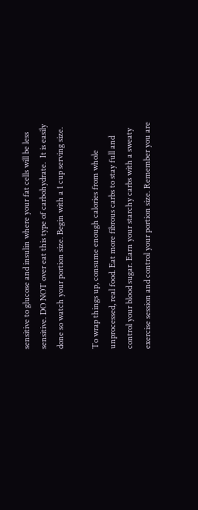sensitive to glucose and insulin where your fat cells will be less sensitive. DO NOT over eat this type of carbohydrate.  It is easily done so watch your portion size. Begin with a 1 cup serving size.

To wrap things up, consume enough calories from whole unprocessed, real food. Eat more fibrous carbs to stay full and control your blood sugar. Earn your starchy carbs with a sweaty exercise session and control your portion size. Remember you are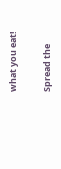what you eat!

Spread the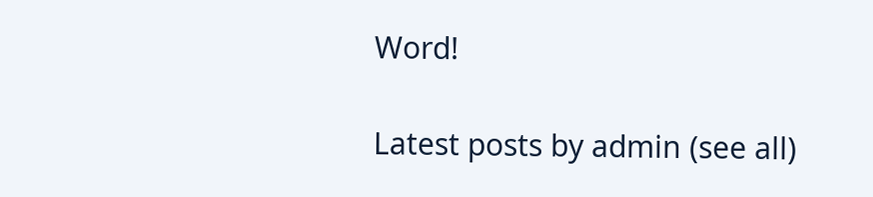Word!

Latest posts by admin (see all)